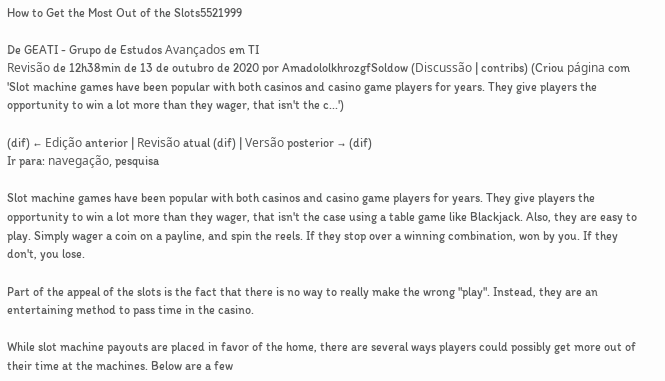How to Get the Most Out of the Slots5521999

De GEATI - Grupo de Estudos Avançados em TI
Revisão de 12h38min de 13 de outubro de 2020 por AmadololkhrozgfSoldow (Discussão | contribs) (Criou página com 'Slot machine games have been popular with both casinos and casino game players for years. They give players the opportunity to win a lot more than they wager, that isn't the c...')

(dif) ← Edição anterior | Revisão atual (dif) | Versão posterior → (dif)
Ir para: navegação, pesquisa

Slot machine games have been popular with both casinos and casino game players for years. They give players the opportunity to win a lot more than they wager, that isn't the case using a table game like Blackjack. Also, they are easy to play. Simply wager a coin on a payline, and spin the reels. If they stop over a winning combination, won by you. If they don't, you lose.

Part of the appeal of the slots is the fact that there is no way to really make the wrong "play". Instead, they are an entertaining method to pass time in the casino.

While slot machine payouts are placed in favor of the home, there are several ways players could possibly get more out of their time at the machines. Below are a few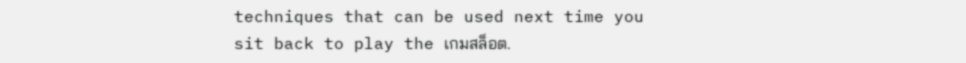techniques that can be used next time you sit back to play the เกมสล็อต.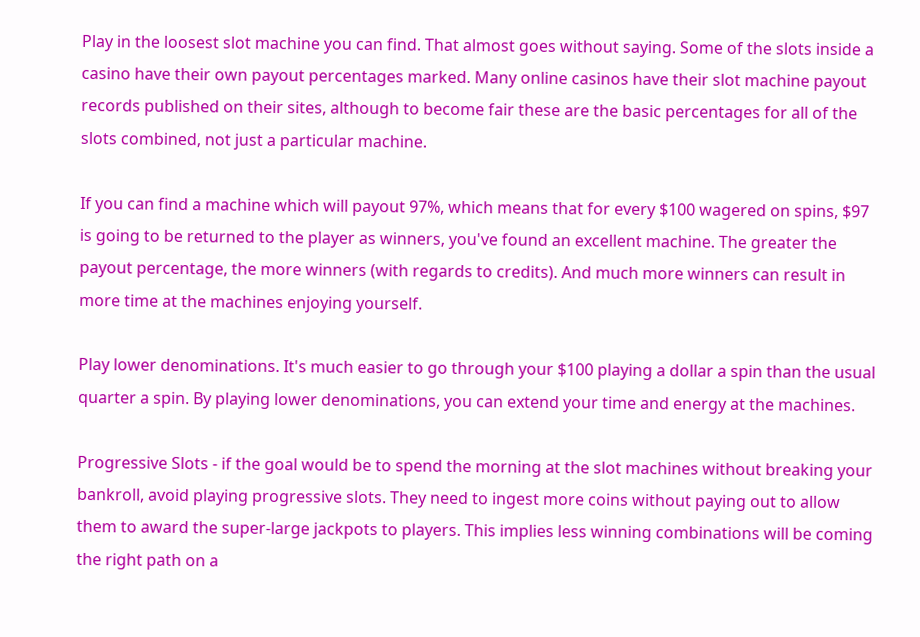Play in the loosest slot machine you can find. That almost goes without saying. Some of the slots inside a casino have their own payout percentages marked. Many online casinos have their slot machine payout records published on their sites, although to become fair these are the basic percentages for all of the slots combined, not just a particular machine.

If you can find a machine which will payout 97%, which means that for every $100 wagered on spins, $97 is going to be returned to the player as winners, you've found an excellent machine. The greater the payout percentage, the more winners (with regards to credits). And much more winners can result in more time at the machines enjoying yourself.

Play lower denominations. It's much easier to go through your $100 playing a dollar a spin than the usual quarter a spin. By playing lower denominations, you can extend your time and energy at the machines.

Progressive Slots - if the goal would be to spend the morning at the slot machines without breaking your bankroll, avoid playing progressive slots. They need to ingest more coins without paying out to allow them to award the super-large jackpots to players. This implies less winning combinations will be coming the right path on a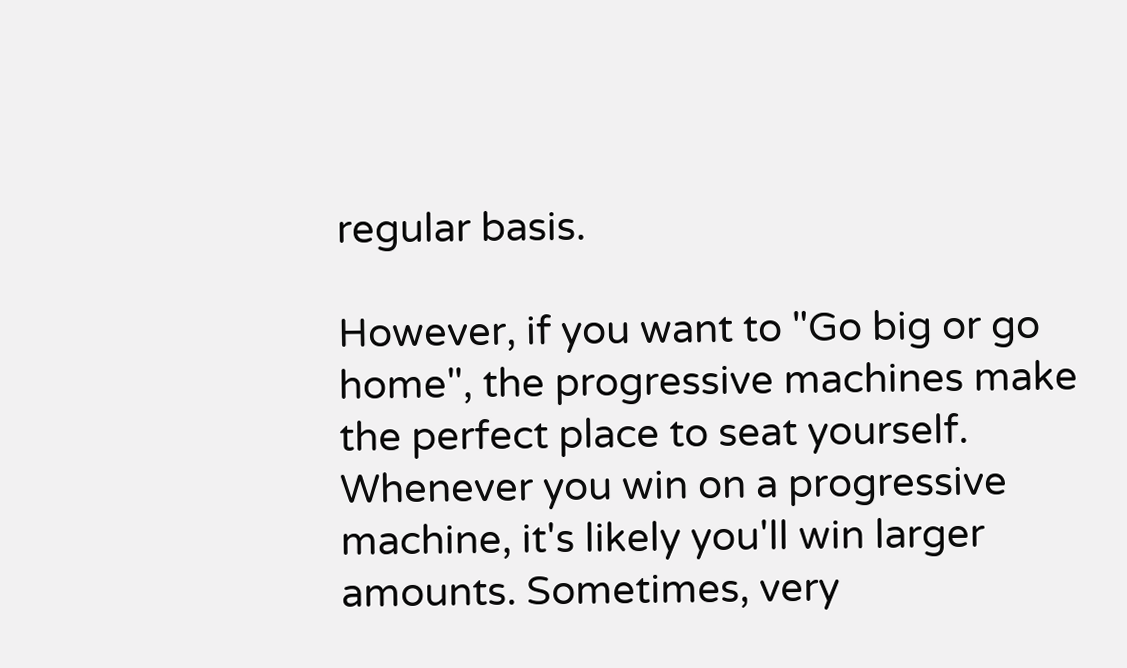regular basis.

However, if you want to "Go big or go home", the progressive machines make the perfect place to seat yourself. Whenever you win on a progressive machine, it's likely you'll win larger amounts. Sometimes, very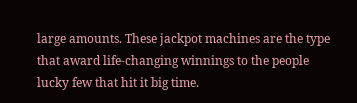large amounts. These jackpot machines are the type that award life-changing winnings to the people lucky few that hit it big time.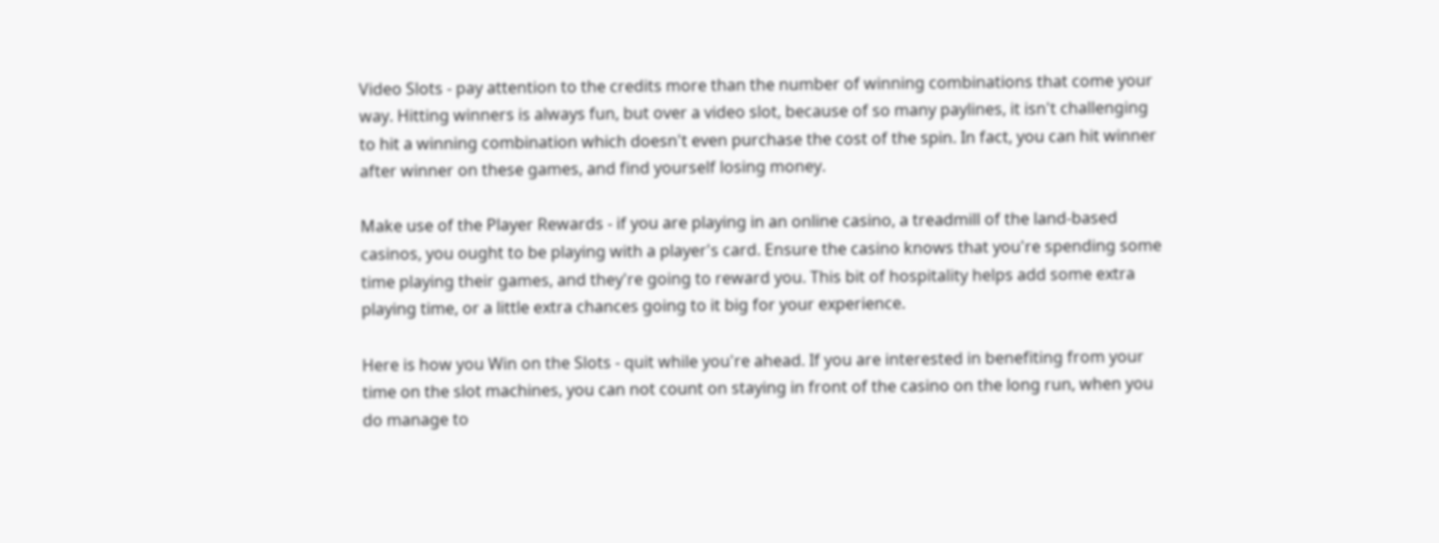Video Slots - pay attention to the credits more than the number of winning combinations that come your way. Hitting winners is always fun, but over a video slot, because of so many paylines, it isn't challenging to hit a winning combination which doesn't even purchase the cost of the spin. In fact, you can hit winner after winner on these games, and find yourself losing money.

Make use of the Player Rewards - if you are playing in an online casino, a treadmill of the land-based casinos, you ought to be playing with a player's card. Ensure the casino knows that you're spending some time playing their games, and they're going to reward you. This bit of hospitality helps add some extra playing time, or a little extra chances going to it big for your experience.

Here is how you Win on the Slots - quit while you're ahead. If you are interested in benefiting from your time on the slot machines, you can not count on staying in front of the casino on the long run, when you do manage to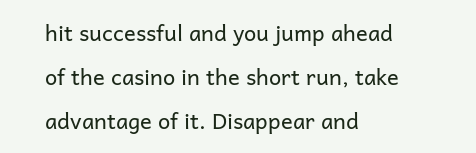hit successful and you jump ahead of the casino in the short run, take advantage of it. Disappear and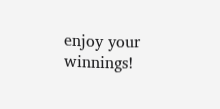enjoy your winnings!